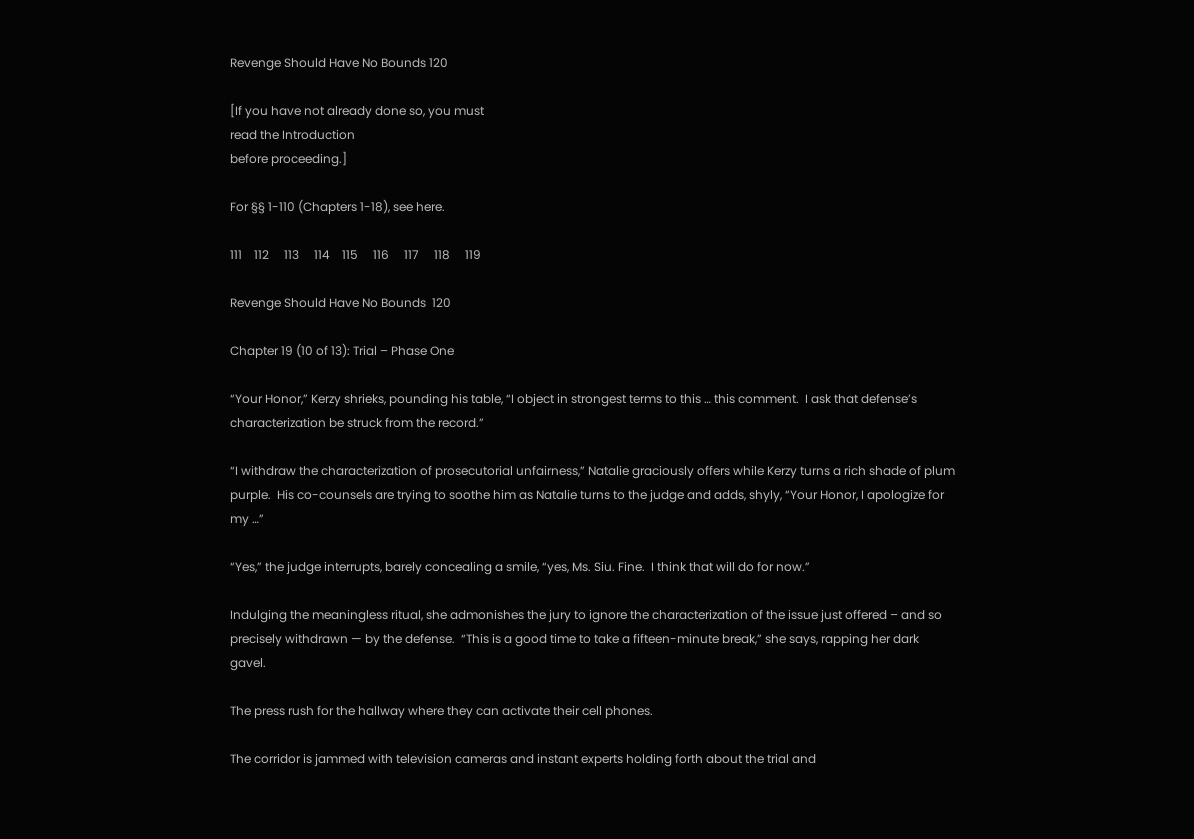Revenge Should Have No Bounds 120

[If you have not already done so, you must
read the Introduction
before proceeding.]

For §§ 1-110 (Chapters 1-18), see here.

111    112     113     114    115     116     117     118     119

Revenge Should Have No Bounds  120

Chapter 19 (10 of 13): Trial – Phase One

“Your Honor,” Kerzy shrieks, pounding his table, “I object in strongest terms to this … this comment.  I ask that defense’s characterization be struck from the record.”

“I withdraw the characterization of prosecutorial unfairness,” Natalie graciously offers while Kerzy turns a rich shade of plum purple.  His co-counsels are trying to soothe him as Natalie turns to the judge and adds, shyly, “Your Honor, I apologize for my …”

“Yes,” the judge interrupts, barely concealing a smile, “yes, Ms. Siu. Fine.  I think that will do for now.”

Indulging the meaningless ritual, she admonishes the jury to ignore the characterization of the issue just offered – and so precisely withdrawn — by the defense.  “This is a good time to take a fifteen-minute break,” she says, rapping her dark gavel.

The press rush for the hallway where they can activate their cell phones.

The corridor is jammed with television cameras and instant experts holding forth about the trial and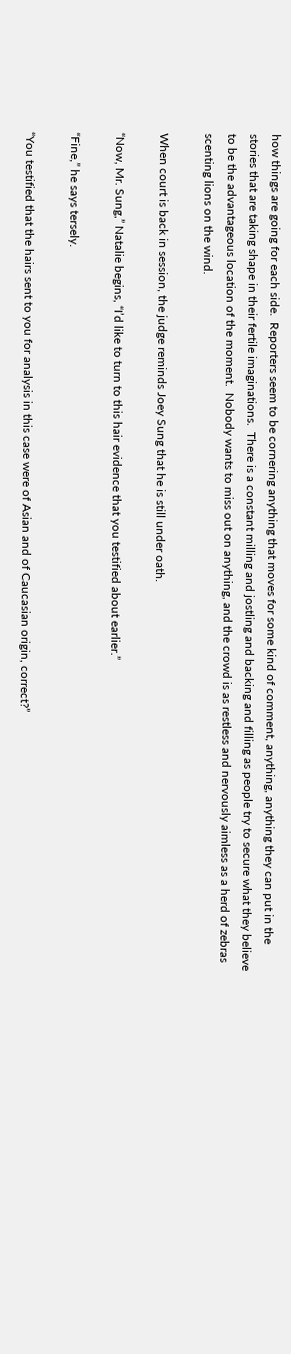how things are going for each side.  Reporters seem to be cornering anything that moves for some kind of comment, anything, anything they can put in the stories that are taking shape in their fertile imaginations.  There is a constant milling and jostling and backing and filling as people try to secure what they believe to be the advantageous location of the moment.  Nobody wants to miss out on anything, and the crowd is as restless and nervously aimless as a herd of zebras scenting lions on the wind.

When court is back in session, the judge reminds Joey Sung that he is still under oath.

“Now, Mr. Sung,” Natalie begins, “I’d like to turn to this hair evidence that you testified about earlier.”

“Fine,” he says tersely.

“You testified that the hairs sent to you for analysis in this case were of Asian and of Caucasian origin, correct?”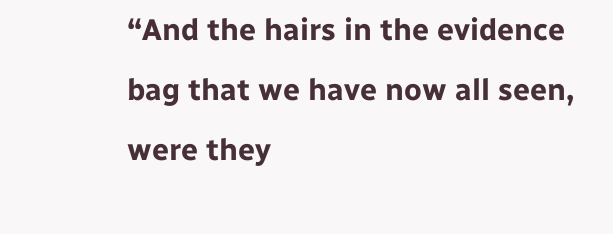“And the hairs in the evidence bag that we have now all seen, were they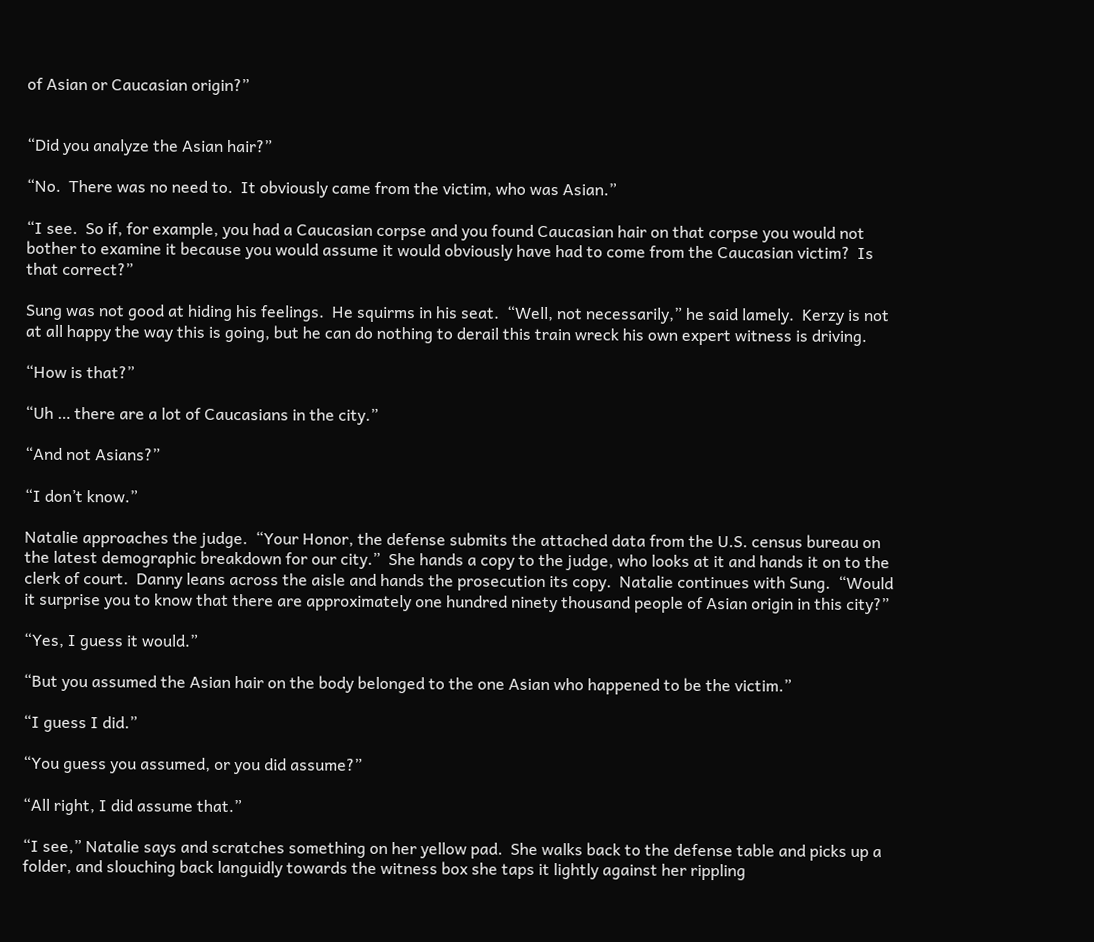of Asian or Caucasian origin?”


“Did you analyze the Asian hair?”

“No.  There was no need to.  It obviously came from the victim, who was Asian.”

“I see.  So if, for example, you had a Caucasian corpse and you found Caucasian hair on that corpse you would not bother to examine it because you would assume it would obviously have had to come from the Caucasian victim?  Is that correct?”

Sung was not good at hiding his feelings.  He squirms in his seat.  “Well, not necessarily,” he said lamely.  Kerzy is not at all happy the way this is going, but he can do nothing to derail this train wreck his own expert witness is driving.

“How is that?”

“Uh … there are a lot of Caucasians in the city.”

“And not Asians?”

“I don’t know.”

Natalie approaches the judge.  “Your Honor, the defense submits the attached data from the U.S. census bureau on the latest demographic breakdown for our city.”  She hands a copy to the judge, who looks at it and hands it on to the clerk of court.  Danny leans across the aisle and hands the prosecution its copy.  Natalie continues with Sung.  “Would it surprise you to know that there are approximately one hundred ninety thousand people of Asian origin in this city?”

“Yes, I guess it would.”

“But you assumed the Asian hair on the body belonged to the one Asian who happened to be the victim.”

“I guess I did.”

“You guess you assumed, or you did assume?”

“All right, I did assume that.”

“I see,” Natalie says and scratches something on her yellow pad.  She walks back to the defense table and picks up a folder, and slouching back languidly towards the witness box she taps it lightly against her rippling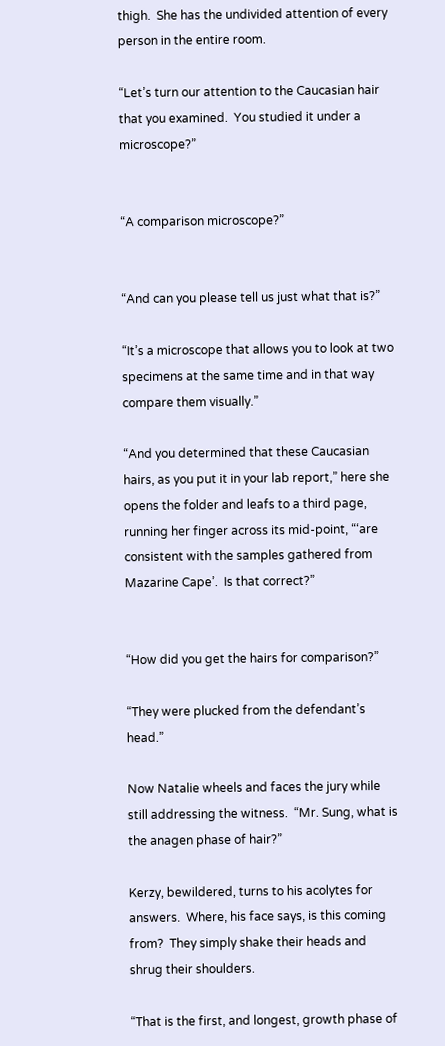thigh.  She has the undivided attention of every person in the entire room.

“Let’s turn our attention to the Caucasian hair that you examined.  You studied it under a microscope?”


“A comparison microscope?”


“And can you please tell us just what that is?”

“It’s a microscope that allows you to look at two specimens at the same time and in that way compare them visually.”

“And you determined that these Caucasian hairs, as you put it in your lab report,” here she opens the folder and leafs to a third page, running her finger across its mid-point, “‘are consistent with the samples gathered from Mazarine Cape’.  Is that correct?”


“How did you get the hairs for comparison?”

“They were plucked from the defendant’s head.”

Now Natalie wheels and faces the jury while still addressing the witness.  “Mr. Sung, what is the anagen phase of hair?”

Kerzy, bewildered, turns to his acolytes for answers.  Where, his face says, is this coming from?  They simply shake their heads and shrug their shoulders.

“That is the first, and longest, growth phase of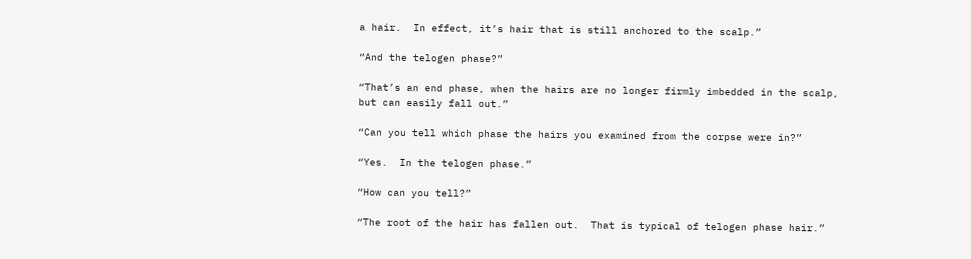a hair.  In effect, it’s hair that is still anchored to the scalp.”

“And the telogen phase?”

“That’s an end phase, when the hairs are no longer firmly imbedded in the scalp, but can easily fall out.”

“Can you tell which phase the hairs you examined from the corpse were in?”

“Yes.  In the telogen phase.”

“How can you tell?”

“The root of the hair has fallen out.  That is typical of telogen phase hair.”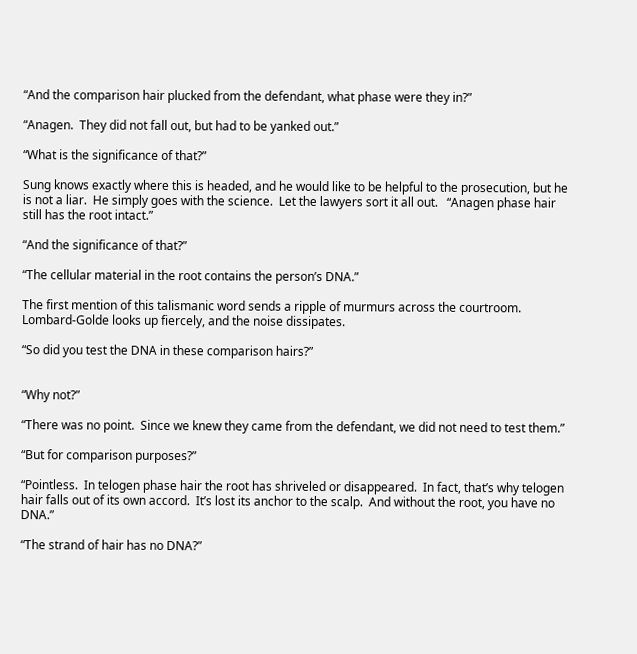“And the comparison hair plucked from the defendant, what phase were they in?”

“Anagen.  They did not fall out, but had to be yanked out.”

“What is the significance of that?”

Sung knows exactly where this is headed, and he would like to be helpful to the prosecution, but he is not a liar.  He simply goes with the science.  Let the lawyers sort it all out.   “Anagen phase hair still has the root intact.”

“And the significance of that?”

“The cellular material in the root contains the person’s DNA.”

The first mention of this talismanic word sends a ripple of murmurs across the courtroom.  Lombard-Golde looks up fiercely, and the noise dissipates.

“So did you test the DNA in these comparison hairs?”


“Why not?”

“There was no point.  Since we knew they came from the defendant, we did not need to test them.”

“But for comparison purposes?”

“Pointless.  In telogen phase hair the root has shriveled or disappeared.  In fact, that’s why telogen hair falls out of its own accord.  It’s lost its anchor to the scalp.  And without the root, you have no DNA.”

“The strand of hair has no DNA?”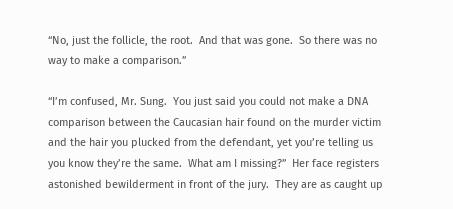“No, just the follicle, the root.  And that was gone.  So there was no way to make a comparison.”

“I’m confused, Mr. Sung.  You just said you could not make a DNA comparison between the Caucasian hair found on the murder victim and the hair you plucked from the defendant, yet you’re telling us you know they’re the same.  What am I missing?”  Her face registers astonished bewilderment in front of the jury.  They are as caught up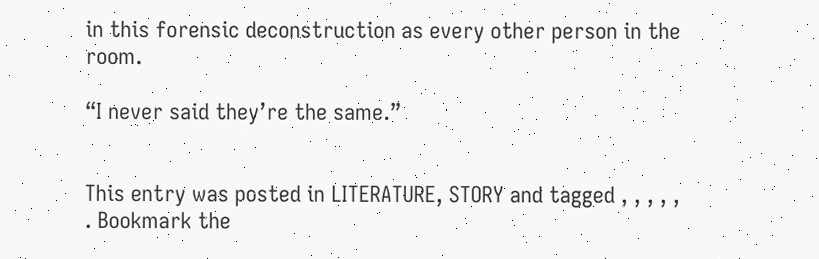in this forensic deconstruction as every other person in the room.

“I never said they’re the same.”


This entry was posted in LITERATURE, STORY and tagged , , , , , . Bookmark the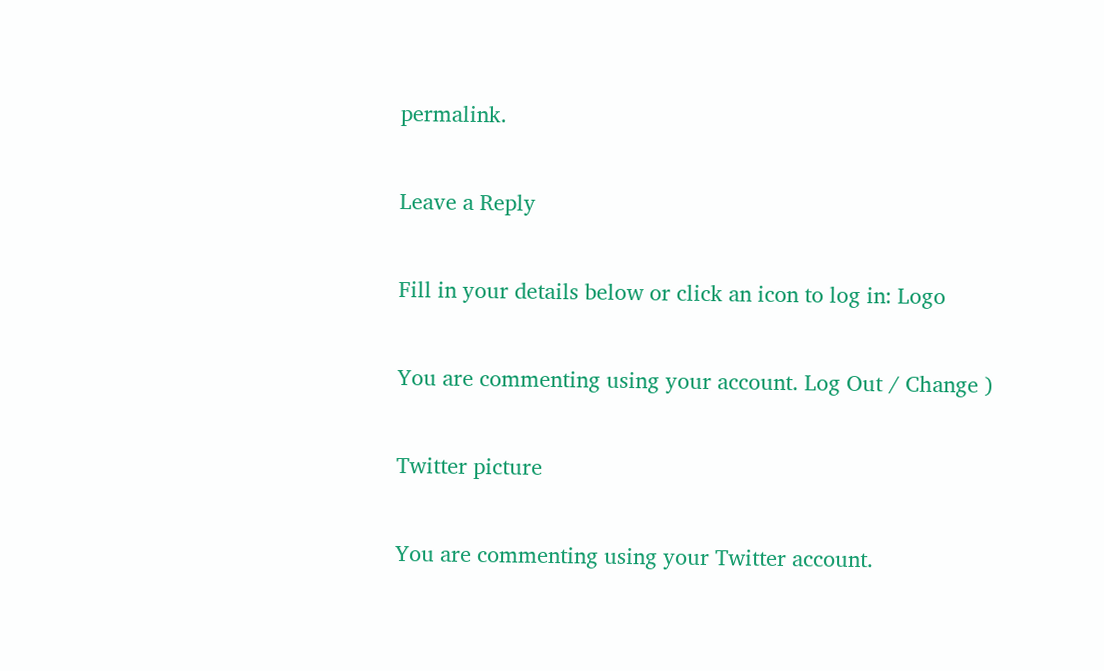permalink.

Leave a Reply

Fill in your details below or click an icon to log in: Logo

You are commenting using your account. Log Out / Change )

Twitter picture

You are commenting using your Twitter account.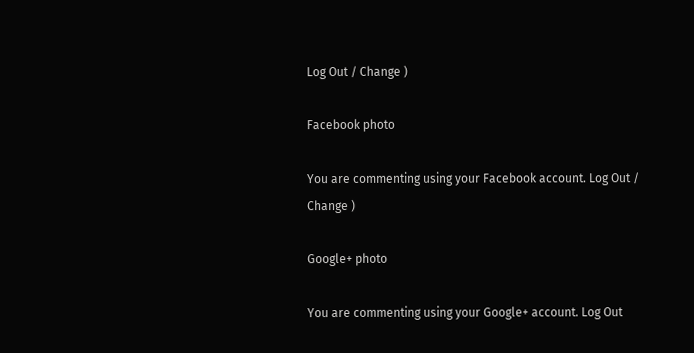Log Out / Change )

Facebook photo

You are commenting using your Facebook account. Log Out / Change )

Google+ photo

You are commenting using your Google+ account. Log Out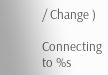/ Change )

Connecting to %s